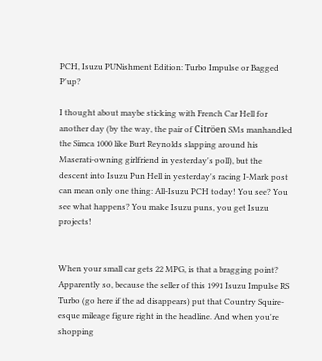PCH, Isuzu PUNishment Edition: Turbo Impulse or Bagged P'up?

I thought about maybe sticking with French Car Hell for another day (by the way, the pair of Citröen SMs manhandled the Simca 1000 like Burt Reynolds slapping around his Maserati-owning girlfriend in yesterday's poll), but the descent into Isuzu Pun Hell in yesterday's racing I-Mark post can mean only one thing: All-Isuzu PCH today! You see? You see what happens? You make Isuzu puns, you get Isuzu projects!


When your small car gets 22 MPG, is that a bragging point? Apparently so, because the seller of this 1991 Isuzu Impulse RS Turbo (go here if the ad disappears) put that Country Squire-esque mileage figure right in the headline. And when you're shopping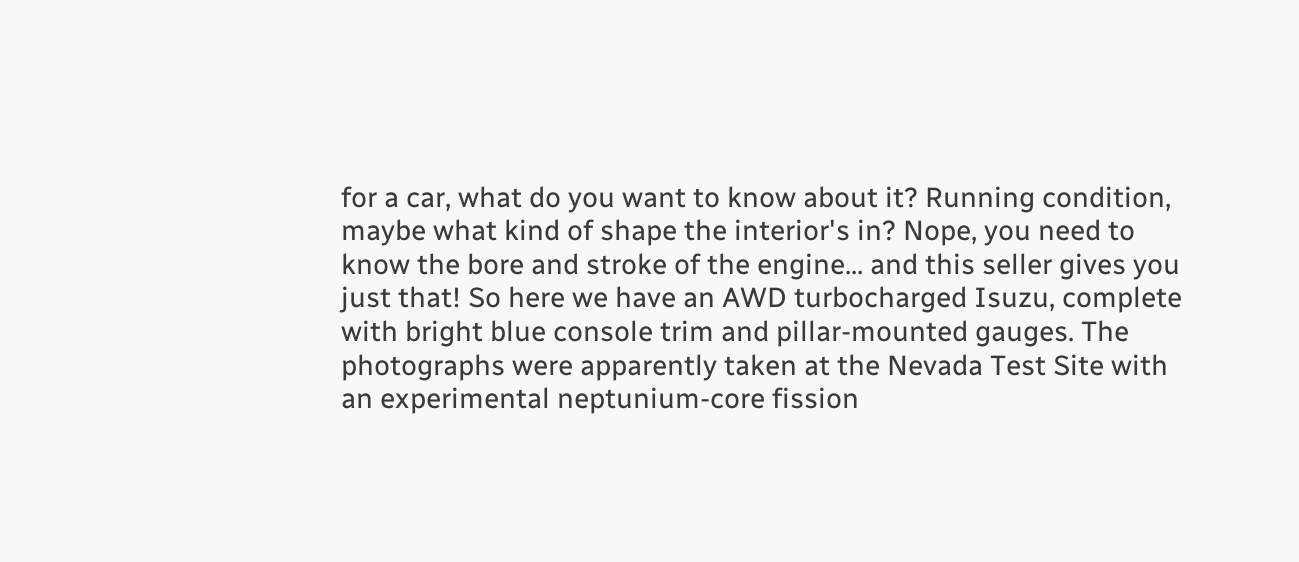for a car, what do you want to know about it? Running condition, maybe what kind of shape the interior's in? Nope, you need to know the bore and stroke of the engine... and this seller gives you just that! So here we have an AWD turbocharged Isuzu, complete with bright blue console trim and pillar-mounted gauges. The photographs were apparently taken at the Nevada Test Site with an experimental neptunium-core fission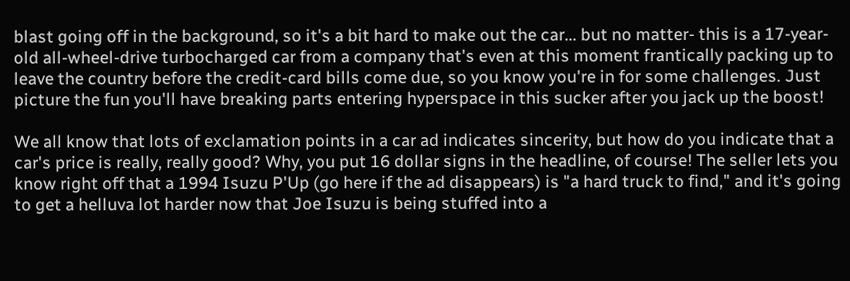blast going off in the background, so it's a bit hard to make out the car... but no matter- this is a 17-year-old all-wheel-drive turbocharged car from a company that's even at this moment frantically packing up to leave the country before the credit-card bills come due, so you know you're in for some challenges. Just picture the fun you'll have breaking parts entering hyperspace in this sucker after you jack up the boost!

We all know that lots of exclamation points in a car ad indicates sincerity, but how do you indicate that a car's price is really, really good? Why, you put 16 dollar signs in the headline, of course! The seller lets you know right off that a 1994 Isuzu P'Up (go here if the ad disappears) is "a hard truck to find," and it's going to get a helluva lot harder now that Joe Isuzu is being stuffed into a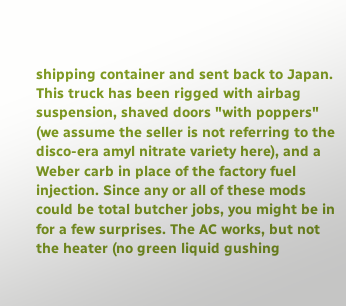shipping container and sent back to Japan. This truck has been rigged with airbag suspension, shaved doors "with poppers" (we assume the seller is not referring to the disco-era amyl nitrate variety here), and a Weber carb in place of the factory fuel injection. Since any or all of these mods could be total butcher jobs, you might be in for a few surprises. The AC works, but not the heater (no green liquid gushing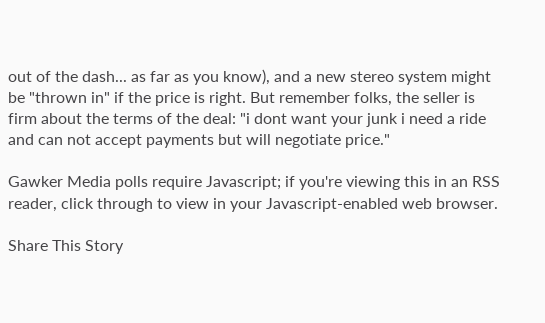out of the dash... as far as you know), and a new stereo system might be "thrown in" if the price is right. But remember folks, the seller is firm about the terms of the deal: "i dont want your junk i need a ride and can not accept payments but will negotiate price."

Gawker Media polls require Javascript; if you're viewing this in an RSS reader, click through to view in your Javascript-enabled web browser.

Share This Story